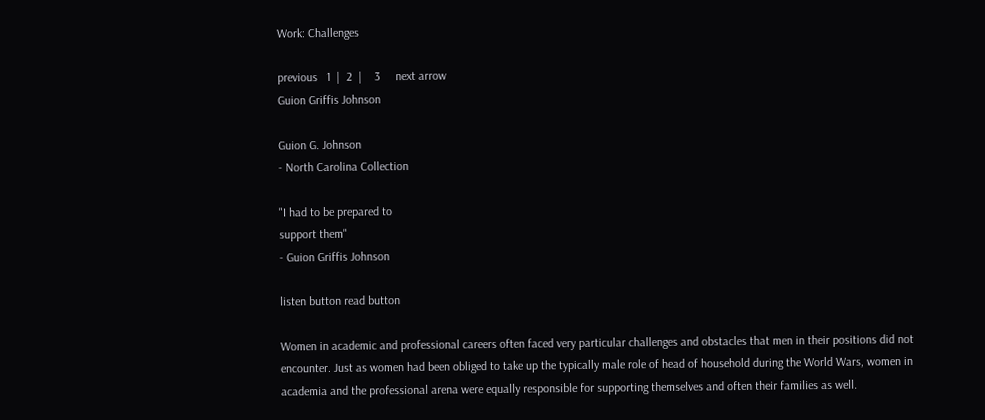Work: Challenges

previous   1  |  2  |    3     next arrow
Guion Griffis Johnson

Guion G. Johnson
- North Carolina Collection

"I had to be prepared to
support them"
- Guion Griffis Johnson

listen button read button

Women in academic and professional careers often faced very particular challenges and obstacles that men in their positions did not encounter. Just as women had been obliged to take up the typically male role of head of household during the World Wars, women in academia and the professional arena were equally responsible for supporting themselves and often their families as well.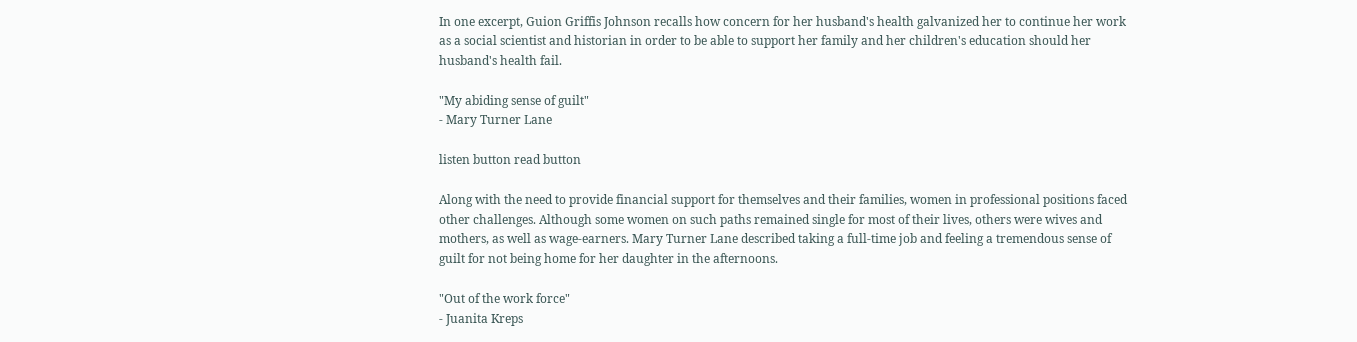In one excerpt, Guion Griffis Johnson recalls how concern for her husband's health galvanized her to continue her work as a social scientist and historian in order to be able to support her family and her children's education should her husband's health fail.

"My abiding sense of guilt"
- Mary Turner Lane

listen button read button

Along with the need to provide financial support for themselves and their families, women in professional positions faced other challenges. Although some women on such paths remained single for most of their lives, others were wives and mothers, as well as wage-earners. Mary Turner Lane described taking a full-time job and feeling a tremendous sense of guilt for not being home for her daughter in the afternoons.

"Out of the work force"
- Juanita Kreps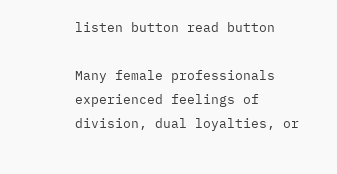listen button read button

Many female professionals experienced feelings of division, dual loyalties, or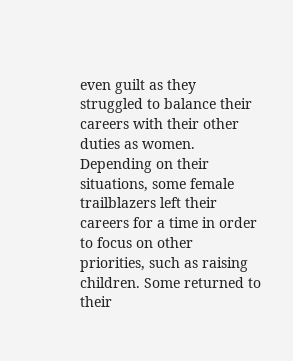even guilt as they struggled to balance their careers with their other duties as women. Depending on their situations, some female trailblazers left their careers for a time in order to focus on other priorities, such as raising children. Some returned to their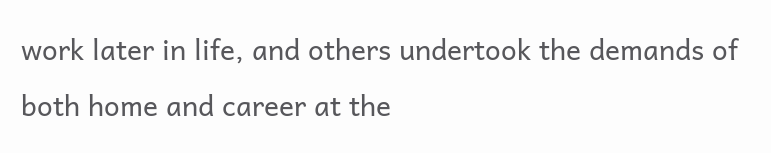work later in life, and others undertook the demands of both home and career at the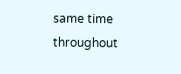same time throughout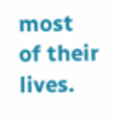most of their lives.